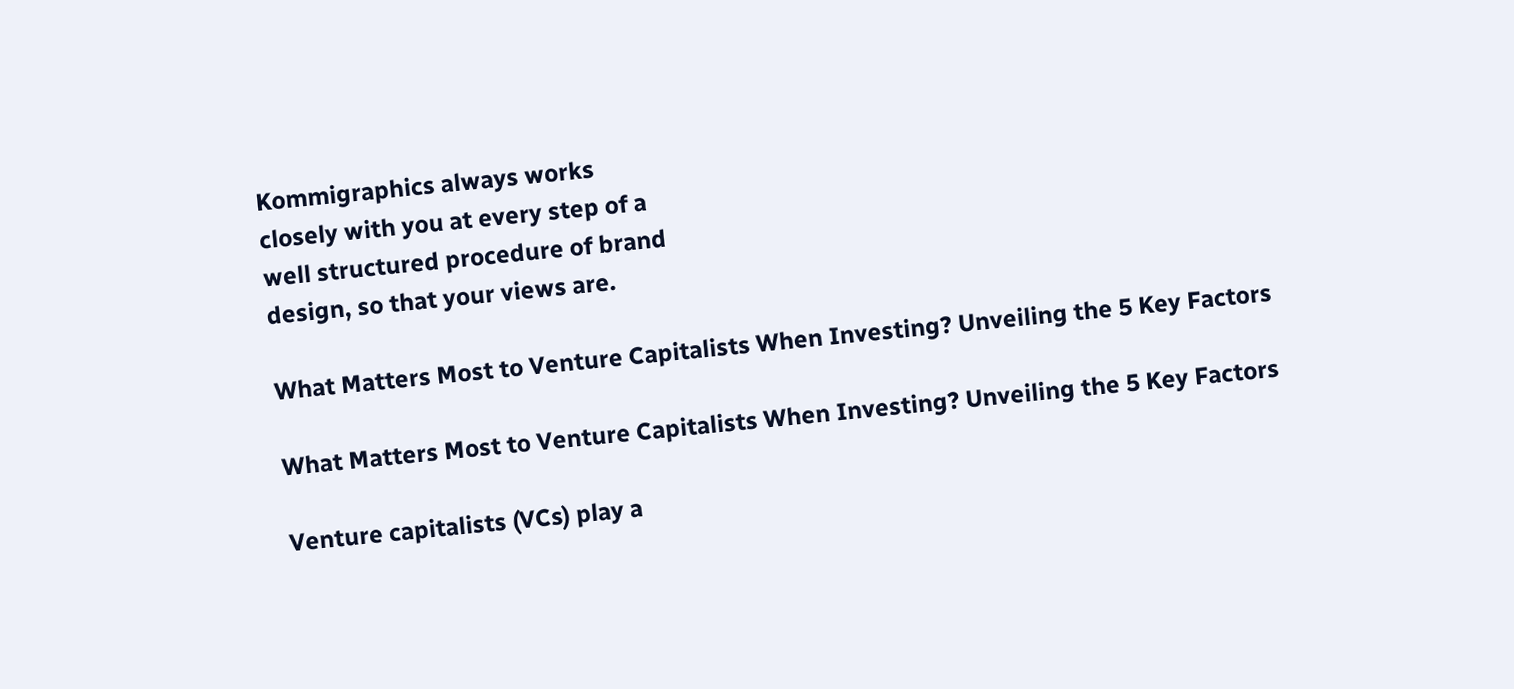Kommigraphics always works
closely with you at every step of a
well structured procedure of brand
design, so that your views are.

What Matters Most to Venture Capitalists When Investing? Unveiling the 5 Key Factors

What Matters Most to Venture Capitalists When Investing? Unveiling the 5 Key Factors

Venture capitalists (VCs) play a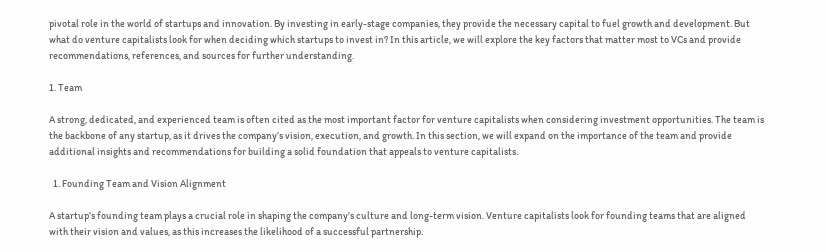pivotal role in the world of startups and innovation. By investing in early-stage companies, they provide the necessary capital to fuel growth and development. But what do venture capitalists look for when deciding which startups to invest in? In this article, we will explore the key factors that matter most to VCs and provide recommendations, references, and sources for further understanding.

1. Team

A strong, dedicated, and experienced team is often cited as the most important factor for venture capitalists when considering investment opportunities. The team is the backbone of any startup, as it drives the company’s vision, execution, and growth. In this section, we will expand on the importance of the team and provide additional insights and recommendations for building a solid foundation that appeals to venture capitalists.

  1. Founding Team and Vision Alignment

A startup’s founding team plays a crucial role in shaping the company’s culture and long-term vision. Venture capitalists look for founding teams that are aligned with their vision and values, as this increases the likelihood of a successful partnership.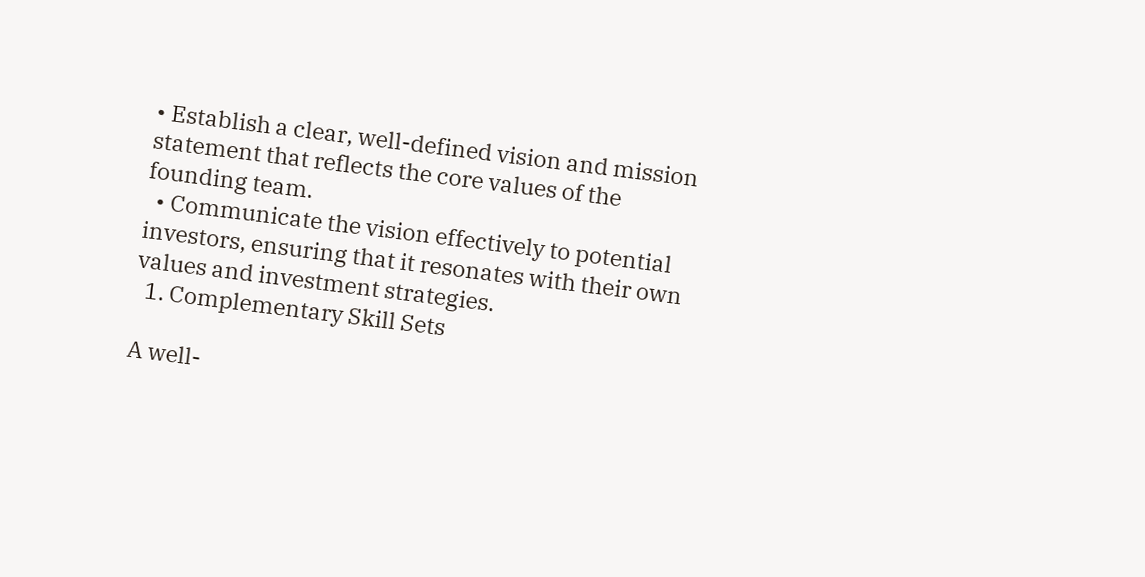• Establish a clear, well-defined vision and mission statement that reflects the core values of the founding team.
  • Communicate the vision effectively to potential investors, ensuring that it resonates with their own values and investment strategies.
  1. Complementary Skill Sets

A well-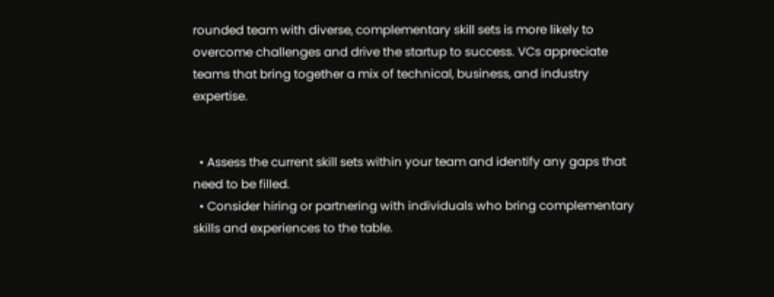rounded team with diverse, complementary skill sets is more likely to overcome challenges and drive the startup to success. VCs appreciate teams that bring together a mix of technical, business, and industry expertise.


  • Assess the current skill sets within your team and identify any gaps that need to be filled.
  • Consider hiring or partnering with individuals who bring complementary skills and experiences to the table.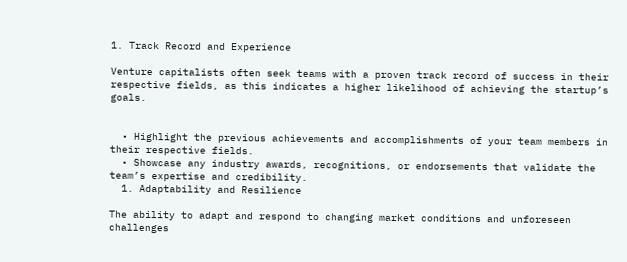1. Track Record and Experience

Venture capitalists often seek teams with a proven track record of success in their respective fields, as this indicates a higher likelihood of achieving the startup’s goals.


  • Highlight the previous achievements and accomplishments of your team members in their respective fields.
  • Showcase any industry awards, recognitions, or endorsements that validate the team’s expertise and credibility.
  1. Adaptability and Resilience

The ability to adapt and respond to changing market conditions and unforeseen challenges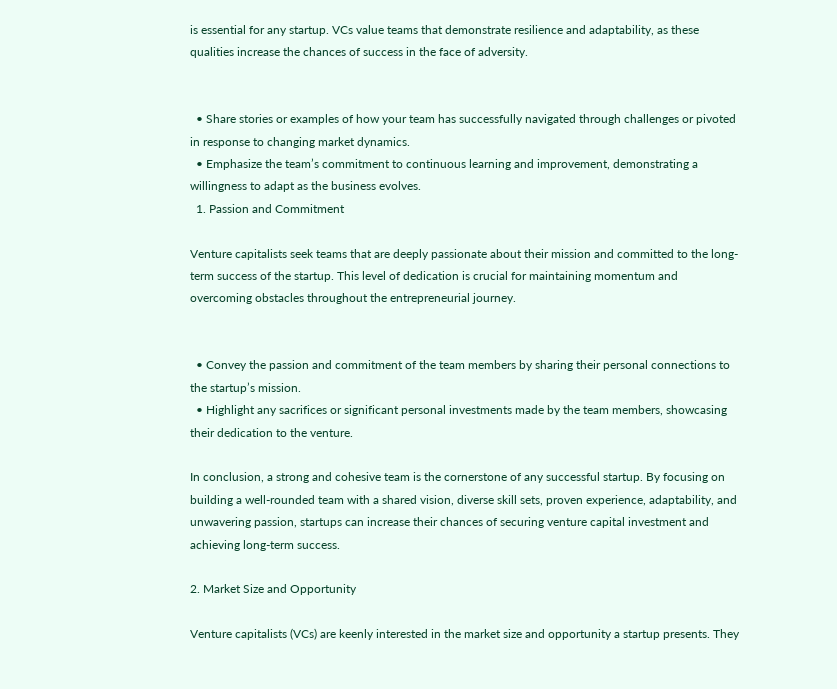is essential for any startup. VCs value teams that demonstrate resilience and adaptability, as these qualities increase the chances of success in the face of adversity.


  • Share stories or examples of how your team has successfully navigated through challenges or pivoted in response to changing market dynamics.
  • Emphasize the team’s commitment to continuous learning and improvement, demonstrating a willingness to adapt as the business evolves.
  1. Passion and Commitment

Venture capitalists seek teams that are deeply passionate about their mission and committed to the long-term success of the startup. This level of dedication is crucial for maintaining momentum and overcoming obstacles throughout the entrepreneurial journey.


  • Convey the passion and commitment of the team members by sharing their personal connections to the startup’s mission.
  • Highlight any sacrifices or significant personal investments made by the team members, showcasing their dedication to the venture.

In conclusion, a strong and cohesive team is the cornerstone of any successful startup. By focusing on building a well-rounded team with a shared vision, diverse skill sets, proven experience, adaptability, and unwavering passion, startups can increase their chances of securing venture capital investment and achieving long-term success.

2. Market Size and Opportunity

Venture capitalists (VCs) are keenly interested in the market size and opportunity a startup presents. They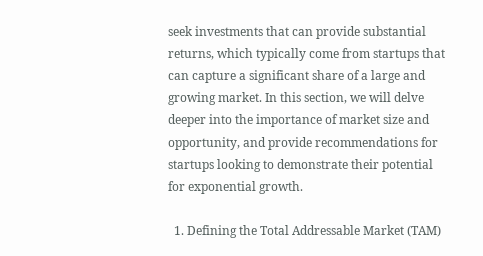seek investments that can provide substantial returns, which typically come from startups that can capture a significant share of a large and growing market. In this section, we will delve deeper into the importance of market size and opportunity, and provide recommendations for startups looking to demonstrate their potential for exponential growth.

  1. Defining the Total Addressable Market (TAM)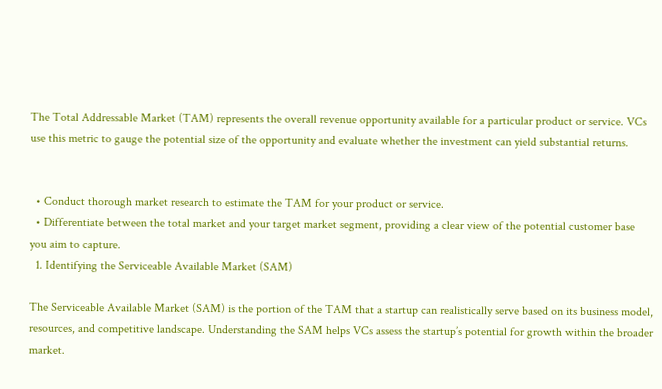The Total Addressable Market (TAM) represents the overall revenue opportunity available for a particular product or service. VCs use this metric to gauge the potential size of the opportunity and evaluate whether the investment can yield substantial returns.


  • Conduct thorough market research to estimate the TAM for your product or service.
  • Differentiate between the total market and your target market segment, providing a clear view of the potential customer base you aim to capture.
  1. Identifying the Serviceable Available Market (SAM)

The Serviceable Available Market (SAM) is the portion of the TAM that a startup can realistically serve based on its business model, resources, and competitive landscape. Understanding the SAM helps VCs assess the startup’s potential for growth within the broader market.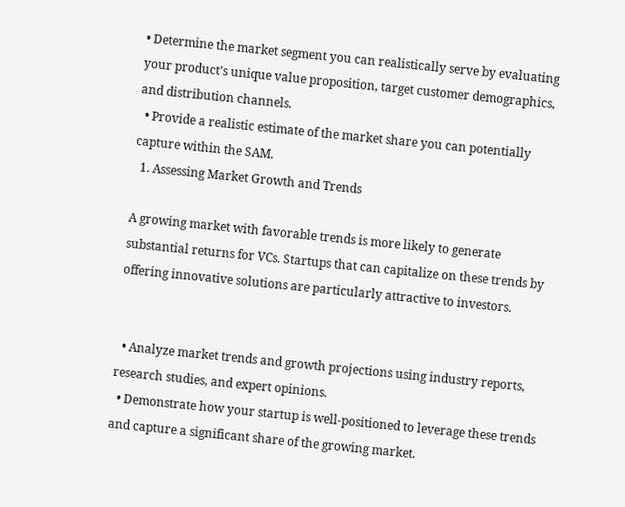• Determine the market segment you can realistically serve by evaluating your product’s unique value proposition, target customer demographics, and distribution channels.
  • Provide a realistic estimate of the market share you can potentially capture within the SAM.
  1. Assessing Market Growth and Trends

A growing market with favorable trends is more likely to generate substantial returns for VCs. Startups that can capitalize on these trends by offering innovative solutions are particularly attractive to investors.


  • Analyze market trends and growth projections using industry reports, research studies, and expert opinions.
  • Demonstrate how your startup is well-positioned to leverage these trends and capture a significant share of the growing market.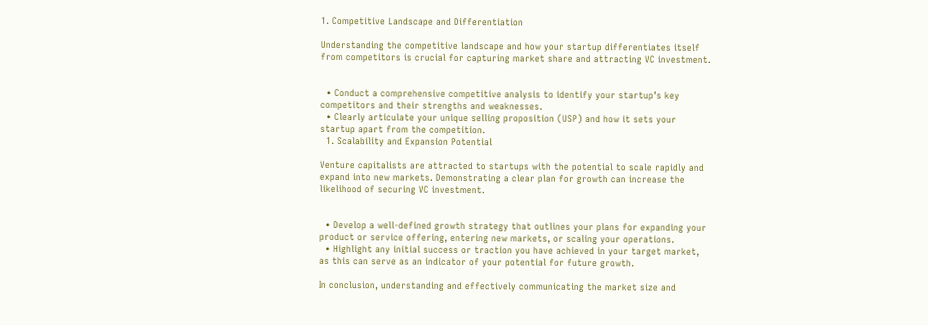1. Competitive Landscape and Differentiation

Understanding the competitive landscape and how your startup differentiates itself from competitors is crucial for capturing market share and attracting VC investment.


  • Conduct a comprehensive competitive analysis to identify your startup’s key competitors and their strengths and weaknesses.
  • Clearly articulate your unique selling proposition (USP) and how it sets your startup apart from the competition.
  1. Scalability and Expansion Potential

Venture capitalists are attracted to startups with the potential to scale rapidly and expand into new markets. Demonstrating a clear plan for growth can increase the likelihood of securing VC investment.


  • Develop a well-defined growth strategy that outlines your plans for expanding your product or service offering, entering new markets, or scaling your operations.
  • Highlight any initial success or traction you have achieved in your target market, as this can serve as an indicator of your potential for future growth.

In conclusion, understanding and effectively communicating the market size and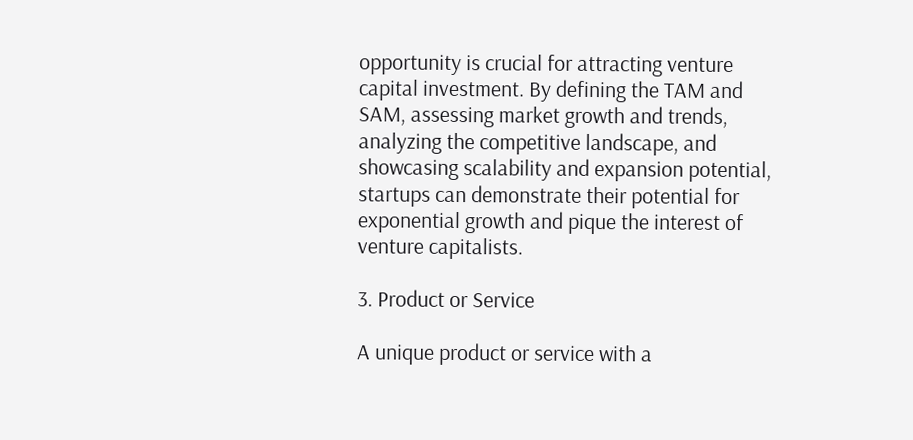opportunity is crucial for attracting venture capital investment. By defining the TAM and SAM, assessing market growth and trends, analyzing the competitive landscape, and showcasing scalability and expansion potential, startups can demonstrate their potential for exponential growth and pique the interest of venture capitalists.

3. Product or Service

A unique product or service with a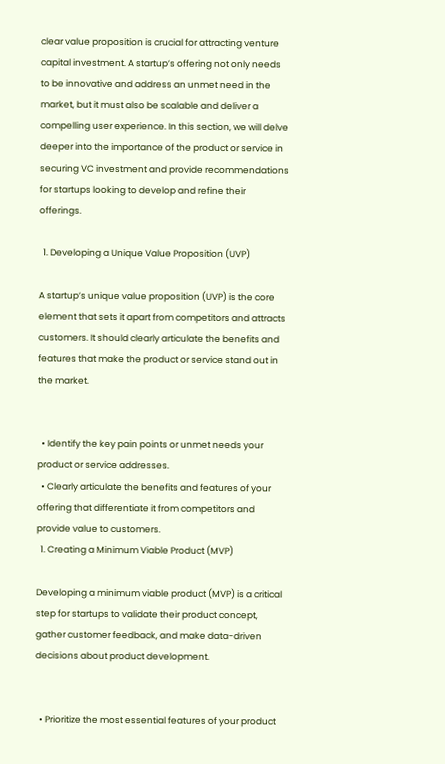clear value proposition is crucial for attracting venture capital investment. A startup’s offering not only needs to be innovative and address an unmet need in the market, but it must also be scalable and deliver a compelling user experience. In this section, we will delve deeper into the importance of the product or service in securing VC investment and provide recommendations for startups looking to develop and refine their offerings.

  1. Developing a Unique Value Proposition (UVP)

A startup’s unique value proposition (UVP) is the core element that sets it apart from competitors and attracts customers. It should clearly articulate the benefits and features that make the product or service stand out in the market.


  • Identify the key pain points or unmet needs your product or service addresses.
  • Clearly articulate the benefits and features of your offering that differentiate it from competitors and provide value to customers.
  1. Creating a Minimum Viable Product (MVP)

Developing a minimum viable product (MVP) is a critical step for startups to validate their product concept, gather customer feedback, and make data-driven decisions about product development.


  • Prioritize the most essential features of your product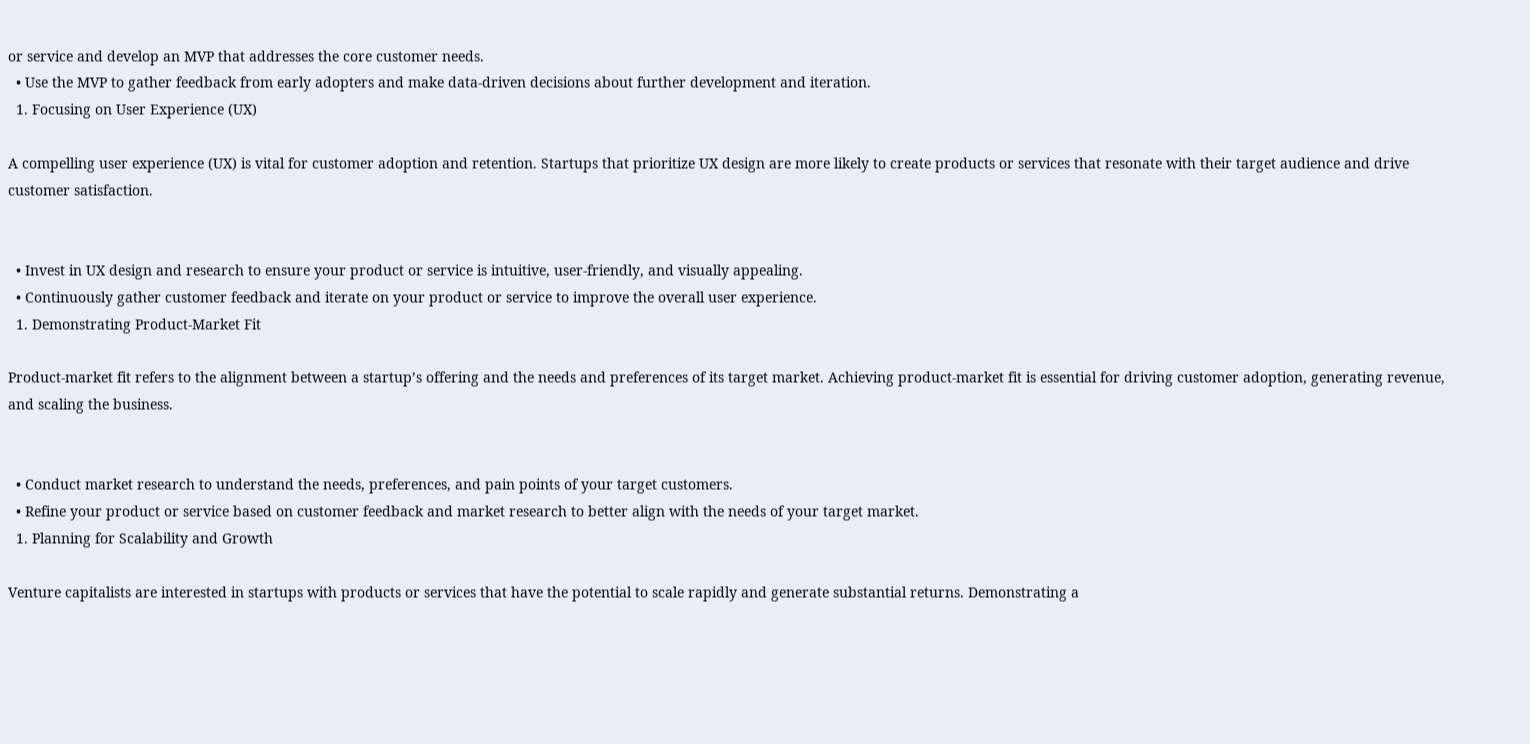or service and develop an MVP that addresses the core customer needs.
  • Use the MVP to gather feedback from early adopters and make data-driven decisions about further development and iteration.
  1. Focusing on User Experience (UX)

A compelling user experience (UX) is vital for customer adoption and retention. Startups that prioritize UX design are more likely to create products or services that resonate with their target audience and drive customer satisfaction.


  • Invest in UX design and research to ensure your product or service is intuitive, user-friendly, and visually appealing.
  • Continuously gather customer feedback and iterate on your product or service to improve the overall user experience.
  1. Demonstrating Product-Market Fit

Product-market fit refers to the alignment between a startup’s offering and the needs and preferences of its target market. Achieving product-market fit is essential for driving customer adoption, generating revenue, and scaling the business.


  • Conduct market research to understand the needs, preferences, and pain points of your target customers.
  • Refine your product or service based on customer feedback and market research to better align with the needs of your target market.
  1. Planning for Scalability and Growth

Venture capitalists are interested in startups with products or services that have the potential to scale rapidly and generate substantial returns. Demonstrating a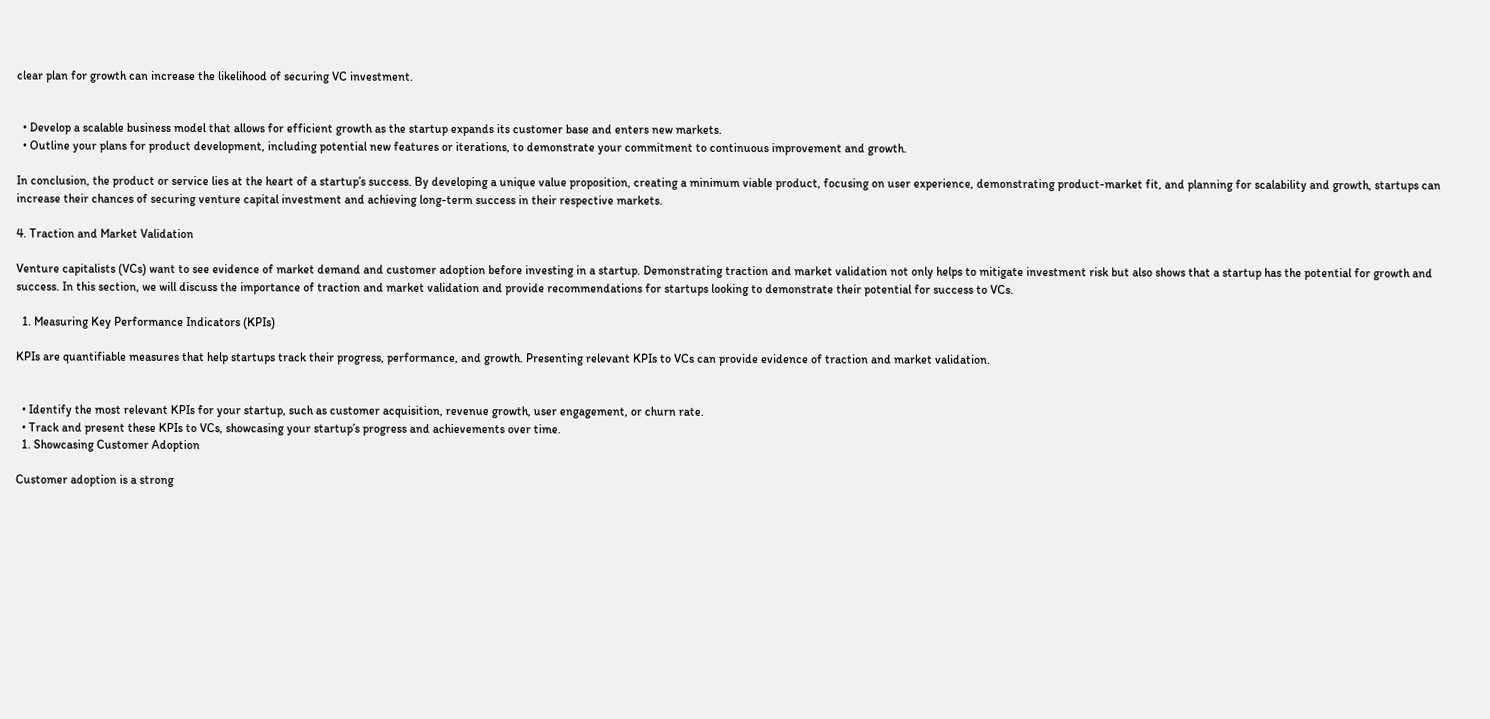clear plan for growth can increase the likelihood of securing VC investment.


  • Develop a scalable business model that allows for efficient growth as the startup expands its customer base and enters new markets.
  • Outline your plans for product development, including potential new features or iterations, to demonstrate your commitment to continuous improvement and growth.

In conclusion, the product or service lies at the heart of a startup’s success. By developing a unique value proposition, creating a minimum viable product, focusing on user experience, demonstrating product-market fit, and planning for scalability and growth, startups can increase their chances of securing venture capital investment and achieving long-term success in their respective markets.

4. Traction and Market Validation

Venture capitalists (VCs) want to see evidence of market demand and customer adoption before investing in a startup. Demonstrating traction and market validation not only helps to mitigate investment risk but also shows that a startup has the potential for growth and success. In this section, we will discuss the importance of traction and market validation and provide recommendations for startups looking to demonstrate their potential for success to VCs.

  1. Measuring Key Performance Indicators (KPIs)

KPIs are quantifiable measures that help startups track their progress, performance, and growth. Presenting relevant KPIs to VCs can provide evidence of traction and market validation.


  • Identify the most relevant KPIs for your startup, such as customer acquisition, revenue growth, user engagement, or churn rate.
  • Track and present these KPIs to VCs, showcasing your startup’s progress and achievements over time.
  1. Showcasing Customer Adoption

Customer adoption is a strong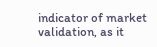indicator of market validation, as it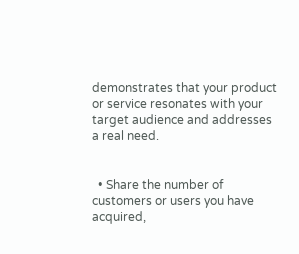demonstrates that your product or service resonates with your target audience and addresses a real need.


  • Share the number of customers or users you have acquired,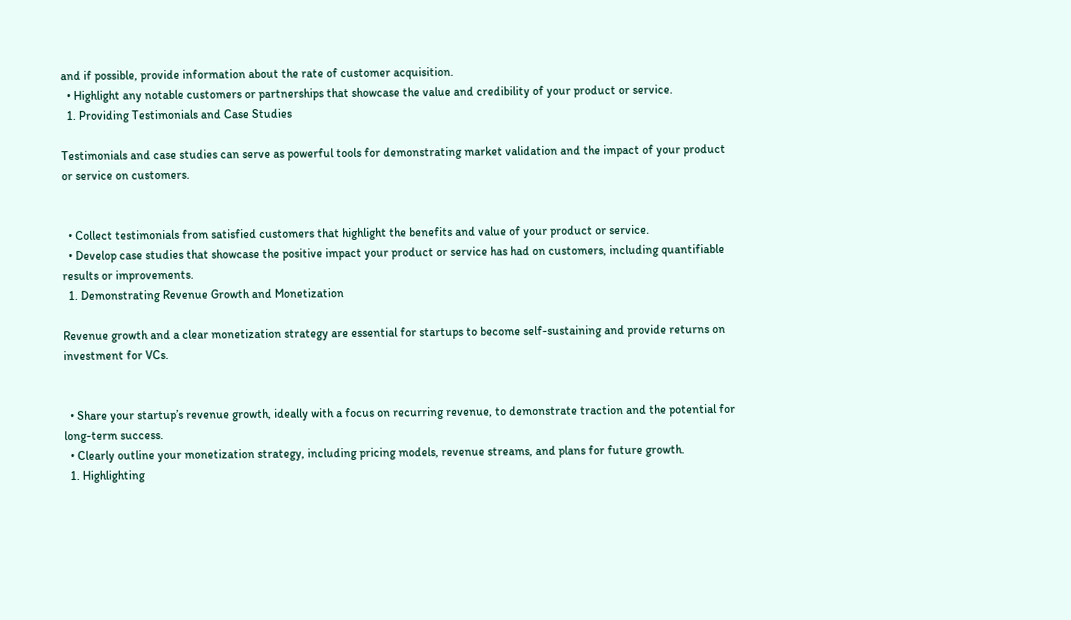and if possible, provide information about the rate of customer acquisition.
  • Highlight any notable customers or partnerships that showcase the value and credibility of your product or service.
  1. Providing Testimonials and Case Studies

Testimonials and case studies can serve as powerful tools for demonstrating market validation and the impact of your product or service on customers.


  • Collect testimonials from satisfied customers that highlight the benefits and value of your product or service.
  • Develop case studies that showcase the positive impact your product or service has had on customers, including quantifiable results or improvements.
  1. Demonstrating Revenue Growth and Monetization

Revenue growth and a clear monetization strategy are essential for startups to become self-sustaining and provide returns on investment for VCs.


  • Share your startup’s revenue growth, ideally with a focus on recurring revenue, to demonstrate traction and the potential for long-term success.
  • Clearly outline your monetization strategy, including pricing models, revenue streams, and plans for future growth.
  1. Highlighting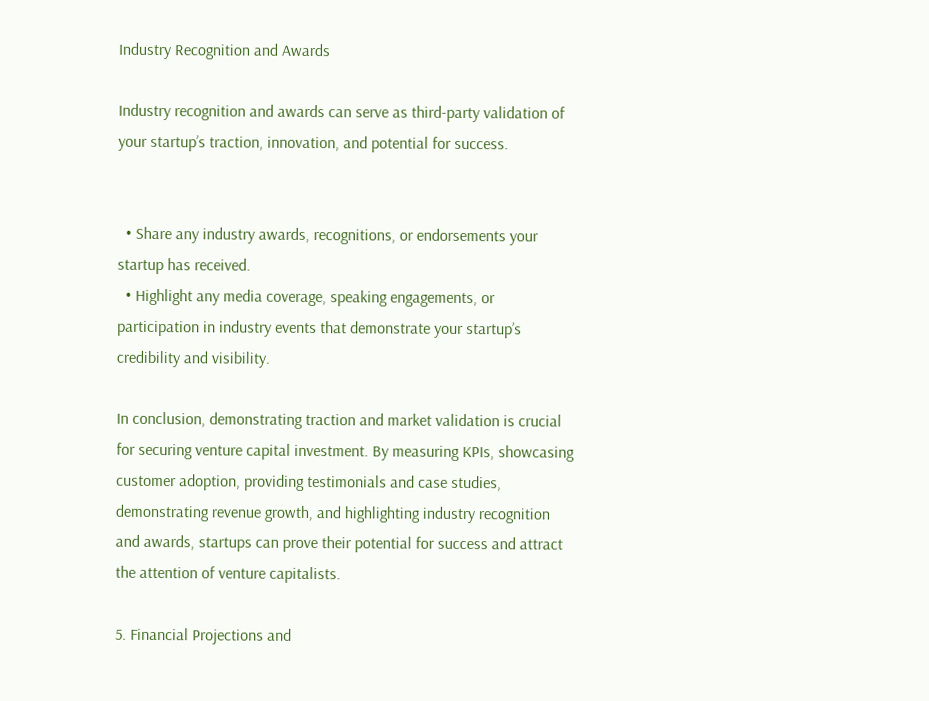Industry Recognition and Awards

Industry recognition and awards can serve as third-party validation of your startup’s traction, innovation, and potential for success.


  • Share any industry awards, recognitions, or endorsements your startup has received.
  • Highlight any media coverage, speaking engagements, or participation in industry events that demonstrate your startup’s credibility and visibility.

In conclusion, demonstrating traction and market validation is crucial for securing venture capital investment. By measuring KPIs, showcasing customer adoption, providing testimonials and case studies, demonstrating revenue growth, and highlighting industry recognition and awards, startups can prove their potential for success and attract the attention of venture capitalists.

5. Financial Projections and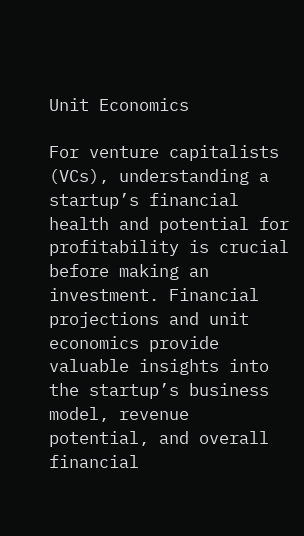Unit Economics

For venture capitalists (VCs), understanding a startup’s financial health and potential for profitability is crucial before making an investment. Financial projections and unit economics provide valuable insights into the startup’s business model, revenue potential, and overall financial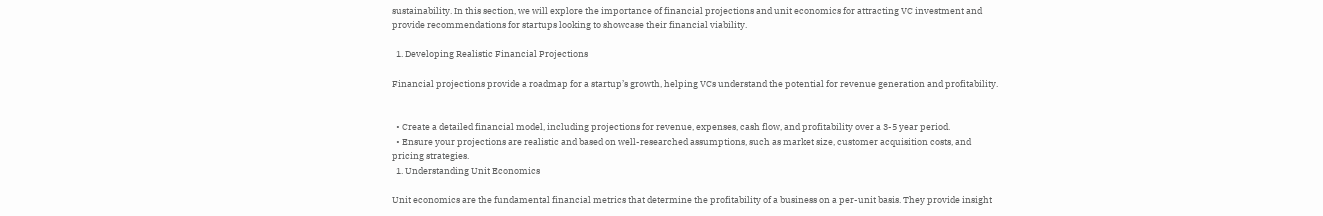sustainability. In this section, we will explore the importance of financial projections and unit economics for attracting VC investment and provide recommendations for startups looking to showcase their financial viability.

  1. Developing Realistic Financial Projections

Financial projections provide a roadmap for a startup’s growth, helping VCs understand the potential for revenue generation and profitability.


  • Create a detailed financial model, including projections for revenue, expenses, cash flow, and profitability over a 3-5 year period.
  • Ensure your projections are realistic and based on well-researched assumptions, such as market size, customer acquisition costs, and pricing strategies.
  1. Understanding Unit Economics

Unit economics are the fundamental financial metrics that determine the profitability of a business on a per-unit basis. They provide insight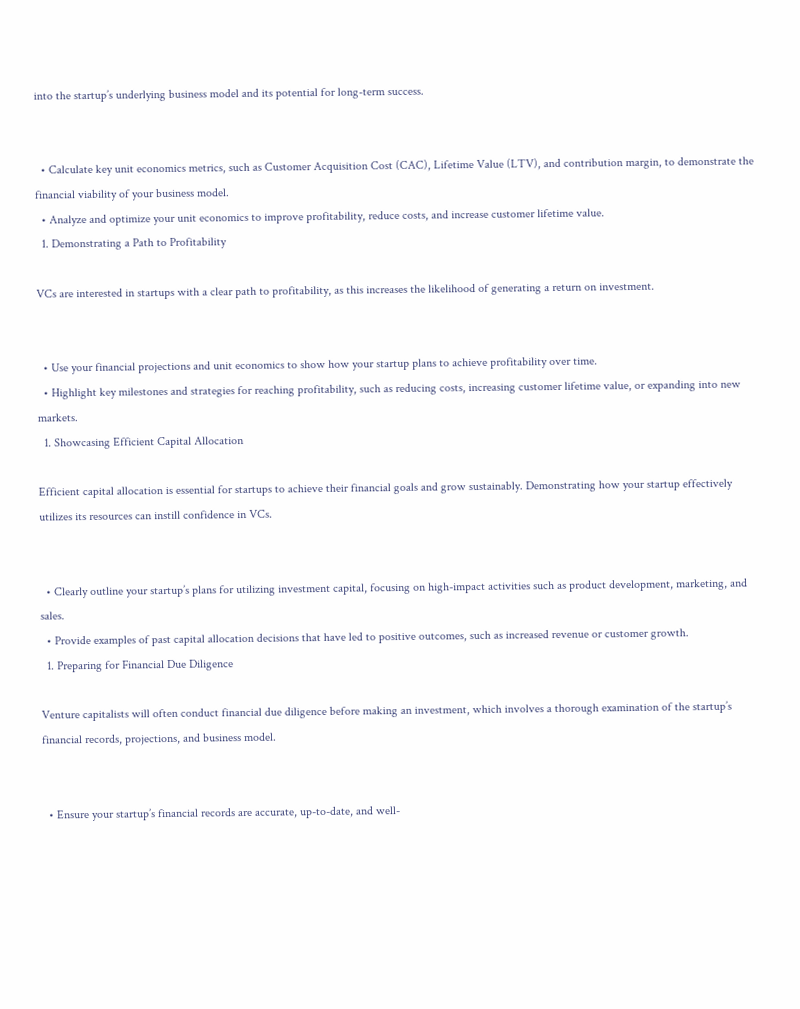into the startup’s underlying business model and its potential for long-term success.


  • Calculate key unit economics metrics, such as Customer Acquisition Cost (CAC), Lifetime Value (LTV), and contribution margin, to demonstrate the financial viability of your business model.
  • Analyze and optimize your unit economics to improve profitability, reduce costs, and increase customer lifetime value.
  1. Demonstrating a Path to Profitability

VCs are interested in startups with a clear path to profitability, as this increases the likelihood of generating a return on investment.


  • Use your financial projections and unit economics to show how your startup plans to achieve profitability over time.
  • Highlight key milestones and strategies for reaching profitability, such as reducing costs, increasing customer lifetime value, or expanding into new markets.
  1. Showcasing Efficient Capital Allocation

Efficient capital allocation is essential for startups to achieve their financial goals and grow sustainably. Demonstrating how your startup effectively utilizes its resources can instill confidence in VCs.


  • Clearly outline your startup’s plans for utilizing investment capital, focusing on high-impact activities such as product development, marketing, and sales.
  • Provide examples of past capital allocation decisions that have led to positive outcomes, such as increased revenue or customer growth.
  1. Preparing for Financial Due Diligence

Venture capitalists will often conduct financial due diligence before making an investment, which involves a thorough examination of the startup’s financial records, projections, and business model.


  • Ensure your startup’s financial records are accurate, up-to-date, and well-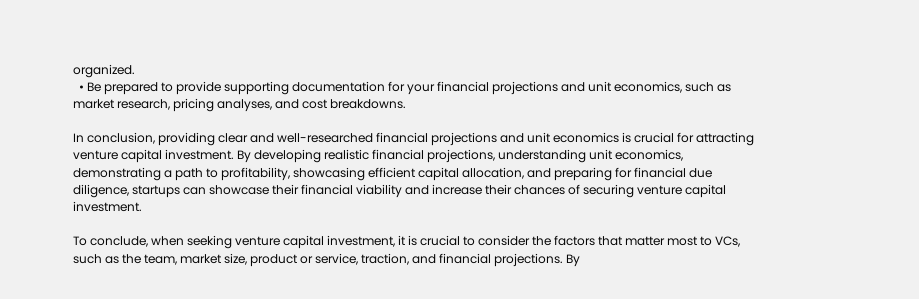organized.
  • Be prepared to provide supporting documentation for your financial projections and unit economics, such as market research, pricing analyses, and cost breakdowns.

In conclusion, providing clear and well-researched financial projections and unit economics is crucial for attracting venture capital investment. By developing realistic financial projections, understanding unit economics, demonstrating a path to profitability, showcasing efficient capital allocation, and preparing for financial due diligence, startups can showcase their financial viability and increase their chances of securing venture capital investment.

To conclude, when seeking venture capital investment, it is crucial to consider the factors that matter most to VCs, such as the team, market size, product or service, traction, and financial projections. By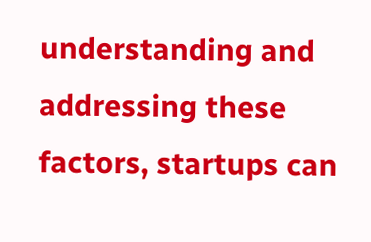understanding and addressing these factors, startups can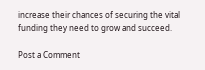increase their chances of securing the vital funding they need to grow and succeed.

Post a Comment